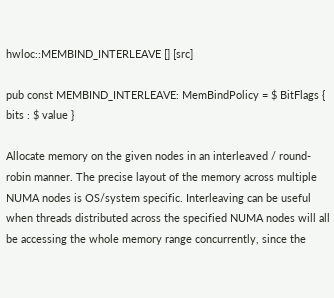hwloc::MEMBIND_INTERLEAVE [] [src]

pub const MEMBIND_INTERLEAVE: MemBindPolicy = $ BitFlags {
bits : $ value }

Allocate memory on the given nodes in an interleaved / round-robin manner. The precise layout of the memory across multiple NUMA nodes is OS/system specific. Interleaving can be useful when threads distributed across the specified NUMA nodes will all be accessing the whole memory range concurrently, since the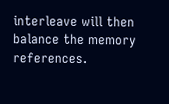interleave will then balance the memory references.